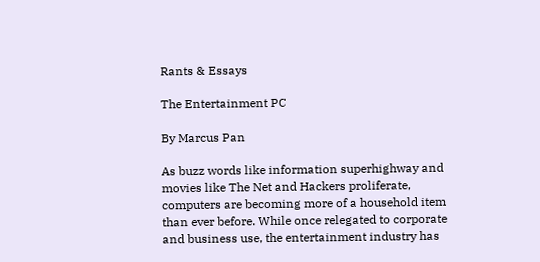Rants & Essays

The Entertainment PC

By Marcus Pan

As buzz words like information superhighway and movies like The Net and Hackers proliferate, computers are becoming more of a household item than ever before. While once relegated to corporate and business use, the entertainment industry has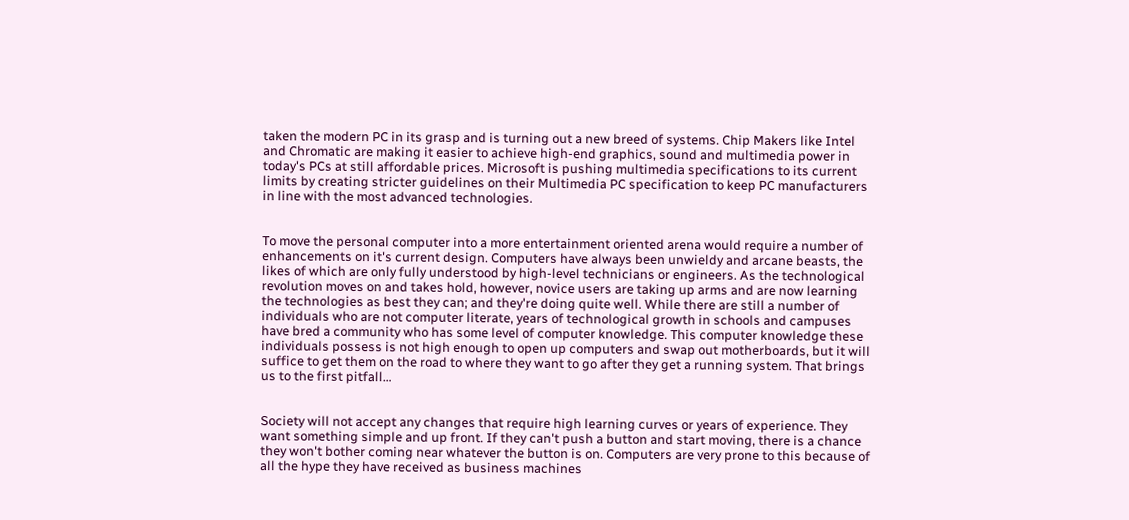taken the modern PC in its grasp and is turning out a new breed of systems. Chip Makers like Intel and Chromatic are making it easier to achieve high-end graphics, sound and multimedia power in today's PCs at still affordable prices. Microsoft is pushing multimedia specifications to its current limits by creating stricter guidelines on their Multimedia PC specification to keep PC manufacturers in line with the most advanced technologies.


To move the personal computer into a more entertainment oriented arena would require a number of enhancements on it's current design. Computers have always been unwieldy and arcane beasts, the likes of which are only fully understood by high-level technicians or engineers. As the technological revolution moves on and takes hold, however, novice users are taking up arms and are now learning the technologies as best they can; and they're doing quite well. While there are still a number of individuals who are not computer literate, years of technological growth in schools and campuses have bred a community who has some level of computer knowledge. This computer knowledge these individuals possess is not high enough to open up computers and swap out motherboards, but it will suffice to get them on the road to where they want to go after they get a running system. That brings us to the first pitfall…


Society will not accept any changes that require high learning curves or years of experience. They want something simple and up front. If they can't push a button and start moving, there is a chance they won't bother coming near whatever the button is on. Computers are very prone to this because of all the hype they have received as business machines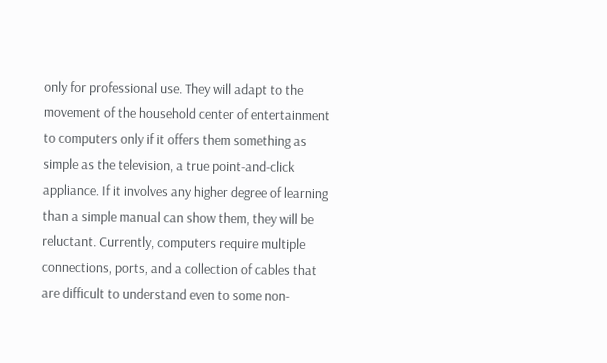only for professional use. They will adapt to the movement of the household center of entertainment to computers only if it offers them something as simple as the television, a true point-and-click appliance. If it involves any higher degree of learning than a simple manual can show them, they will be reluctant. Currently, computers require multiple connections, ports, and a collection of cables that are difficult to understand even to some non-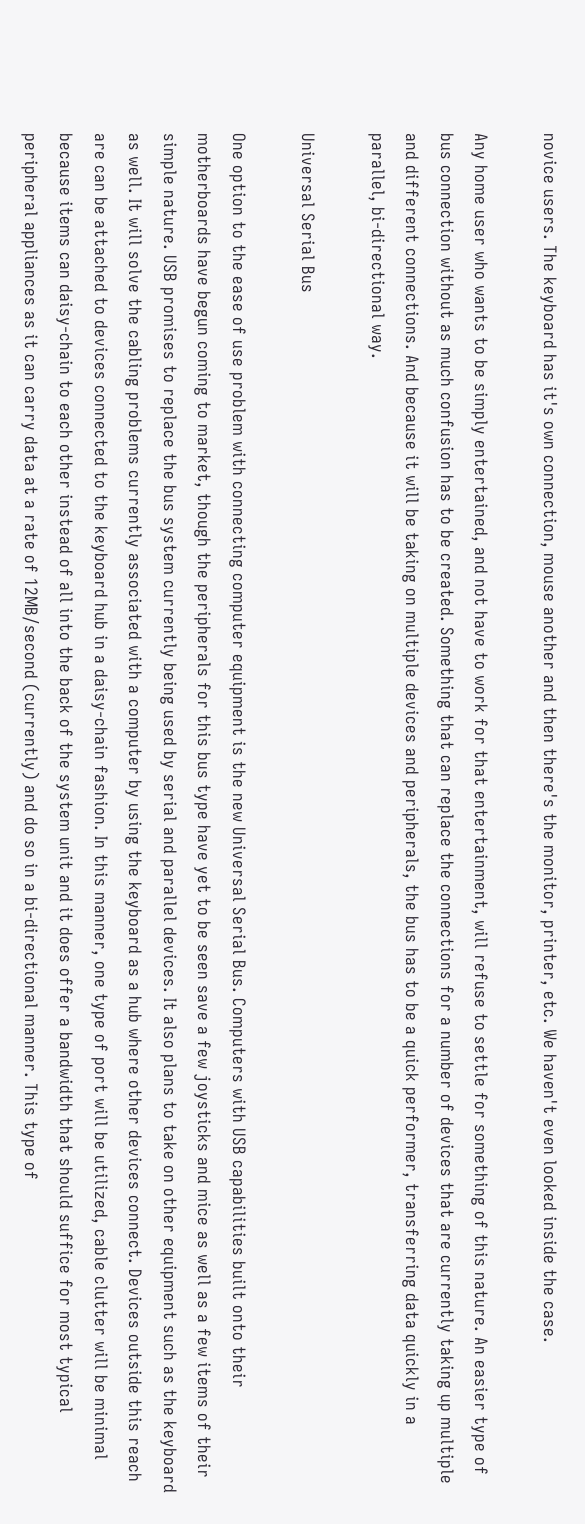novice users. The keyboard has it's own connection, mouse another and then there's the monitor, printer, etc. We haven't even looked inside the case.

Any home user who wants to be simply entertained, and not have to work for that entertainment, will refuse to settle for something of this nature. An easier type of bus connection without as much confusion has to be created. Something that can replace the connections for a number of devices that are currently taking up multiple and different connections. And because it will be taking on multiple devices and peripherals, the bus has to be a quick performer, transferring data quickly in a parallel, bi-directional way.

Universal Serial Bus

One option to the ease of use problem with connecting computer equipment is the new Universal Serial Bus. Computers with USB capabilities built onto their motherboards have begun coming to market, though the peripherals for this bus type have yet to be seen save a few joysticks and mice as well as a few items of their simple nature. USB promises to replace the bus system currently being used by serial and parallel devices. It also plans to take on other equipment such as the keyboard as well. It will solve the cabling problems currently associated with a computer by using the keyboard as a hub where other devices connect. Devices outside this reach are can be attached to devices connected to the keyboard hub in a daisy-chain fashion. In this manner, one type of port will be utilized, cable clutter will be minimal because items can daisy-chain to each other instead of all into the back of the system unit and it does offer a bandwidth that should suffice for most typical peripheral appliances as it can carry data at a rate of 12MB/second (currently) and do so in a bi-directional manner. This type of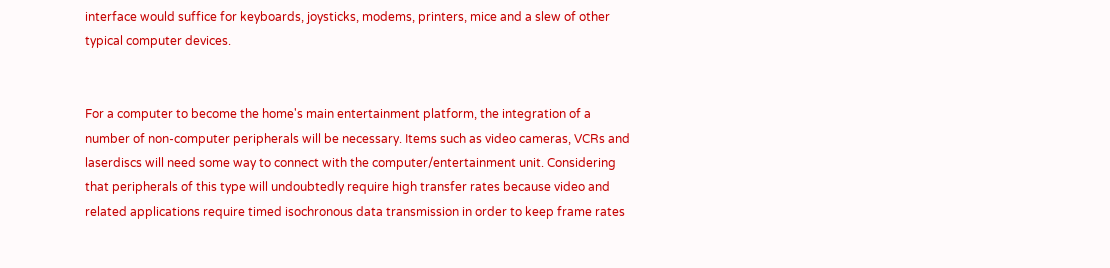interface would suffice for keyboards, joysticks, modems, printers, mice and a slew of other typical computer devices.


For a computer to become the home's main entertainment platform, the integration of a number of non-computer peripherals will be necessary. Items such as video cameras, VCRs and laserdiscs will need some way to connect with the computer/entertainment unit. Considering that peripherals of this type will undoubtedly require high transfer rates because video and related applications require timed isochronous data transmission in order to keep frame rates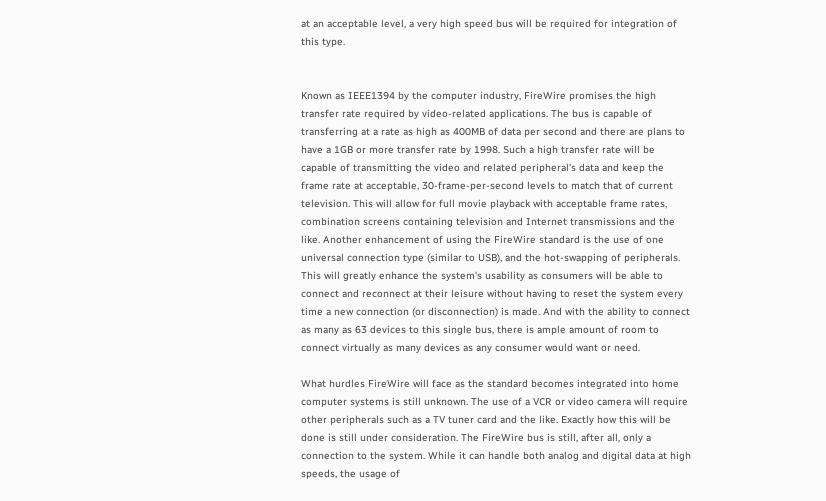at an acceptable level, a very high speed bus will be required for integration of this type.


Known as IEEE1394 by the computer industry, FireWire promises the high transfer rate required by video-related applications. The bus is capable of transferring at a rate as high as 400MB of data per second and there are plans to have a 1GB or more transfer rate by 1998. Such a high transfer rate will be capable of transmitting the video and related peripheral's data and keep the frame rate at acceptable, 30-frame-per-second levels to match that of current television. This will allow for full movie playback with acceptable frame rates, combination screens containing television and Internet transmissions and the like. Another enhancement of using the FireWire standard is the use of one universal connection type (similar to USB), and the hot-swapping of peripherals. This will greatly enhance the system's usability as consumers will be able to connect and reconnect at their leisure without having to reset the system every time a new connection (or disconnection) is made. And with the ability to connect as many as 63 devices to this single bus, there is ample amount of room to connect virtually as many devices as any consumer would want or need.

What hurdles FireWire will face as the standard becomes integrated into home computer systems is still unknown. The use of a VCR or video camera will require other peripherals such as a TV tuner card and the like. Exactly how this will be done is still under consideration. The FireWire bus is still, after all, only a connection to the system. While it can handle both analog and digital data at high speeds, the usage of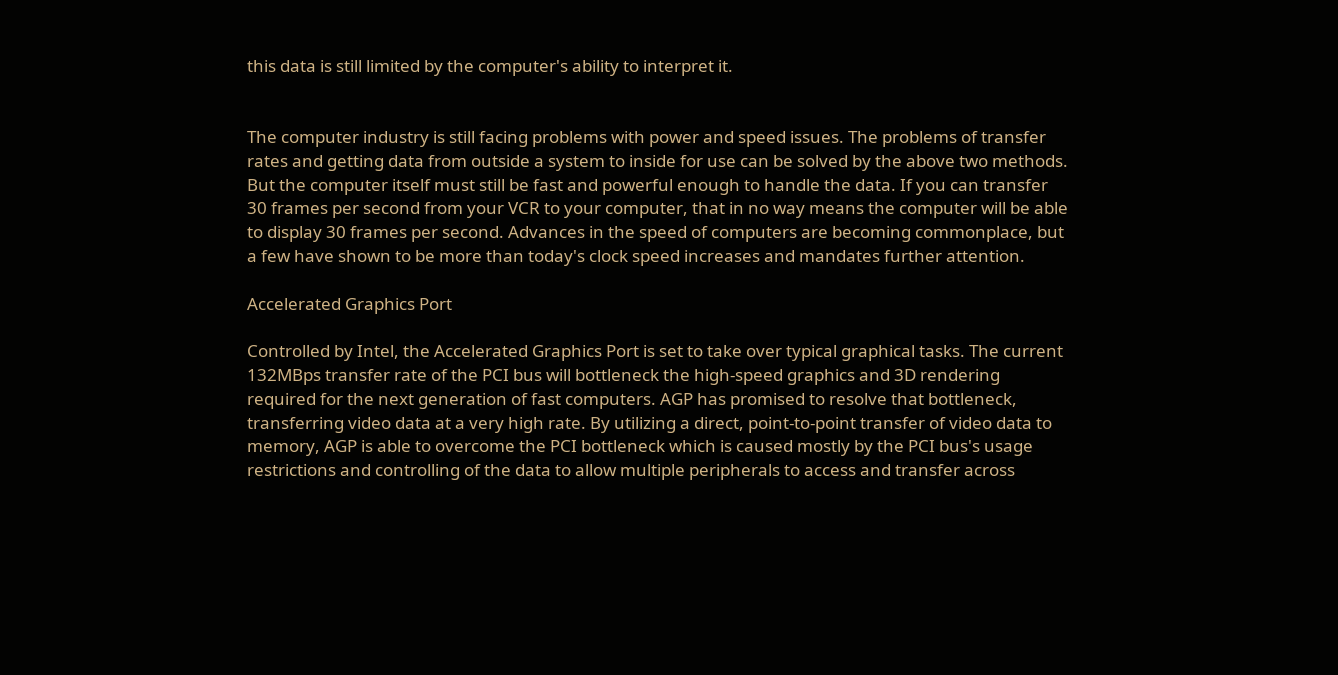this data is still limited by the computer's ability to interpret it.


The computer industry is still facing problems with power and speed issues. The problems of transfer rates and getting data from outside a system to inside for use can be solved by the above two methods. But the computer itself must still be fast and powerful enough to handle the data. If you can transfer 30 frames per second from your VCR to your computer, that in no way means the computer will be able to display 30 frames per second. Advances in the speed of computers are becoming commonplace, but a few have shown to be more than today's clock speed increases and mandates further attention.

Accelerated Graphics Port

Controlled by Intel, the Accelerated Graphics Port is set to take over typical graphical tasks. The current 132MBps transfer rate of the PCI bus will bottleneck the high-speed graphics and 3D rendering required for the next generation of fast computers. AGP has promised to resolve that bottleneck, transferring video data at a very high rate. By utilizing a direct, point-to-point transfer of video data to memory, AGP is able to overcome the PCI bottleneck which is caused mostly by the PCI bus's usage restrictions and controlling of the data to allow multiple peripherals to access and transfer across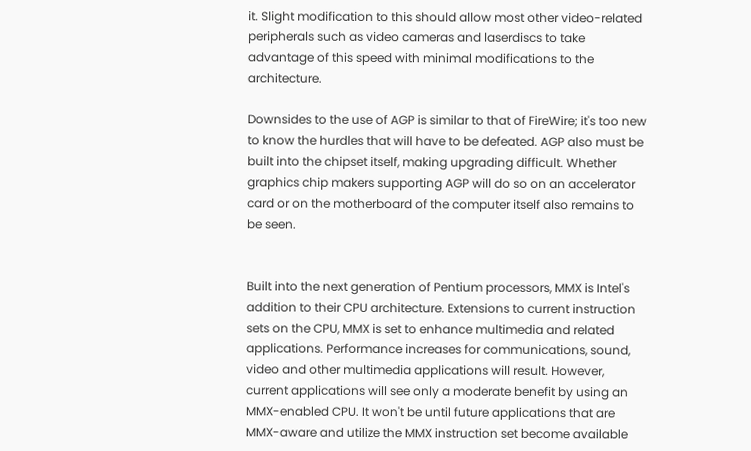it. Slight modification to this should allow most other video-related peripherals such as video cameras and laserdiscs to take advantage of this speed with minimal modifications to the architecture.

Downsides to the use of AGP is similar to that of FireWire; it's too new to know the hurdles that will have to be defeated. AGP also must be built into the chipset itself, making upgrading difficult. Whether graphics chip makers supporting AGP will do so on an accelerator card or on the motherboard of the computer itself also remains to be seen.


Built into the next generation of Pentium processors, MMX is Intel's addition to their CPU architecture. Extensions to current instruction sets on the CPU, MMX is set to enhance multimedia and related applications. Performance increases for communications, sound, video and other multimedia applications will result. However, current applications will see only a moderate benefit by using an MMX-enabled CPU. It won't be until future applications that are MMX-aware and utilize the MMX instruction set become available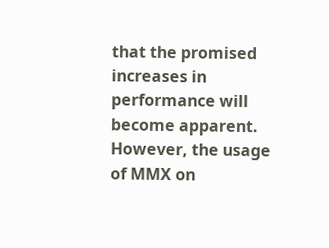that the promised increases in performance will become apparent. However, the usage of MMX on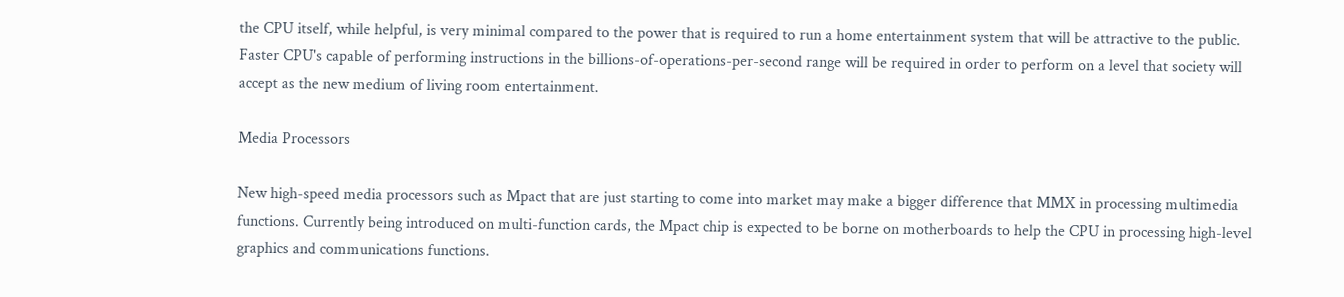the CPU itself, while helpful, is very minimal compared to the power that is required to run a home entertainment system that will be attractive to the public. Faster CPU's capable of performing instructions in the billions-of-operations-per-second range will be required in order to perform on a level that society will accept as the new medium of living room entertainment.

Media Processors

New high-speed media processors such as Mpact that are just starting to come into market may make a bigger difference that MMX in processing multimedia functions. Currently being introduced on multi-function cards, the Mpact chip is expected to be borne on motherboards to help the CPU in processing high-level graphics and communications functions.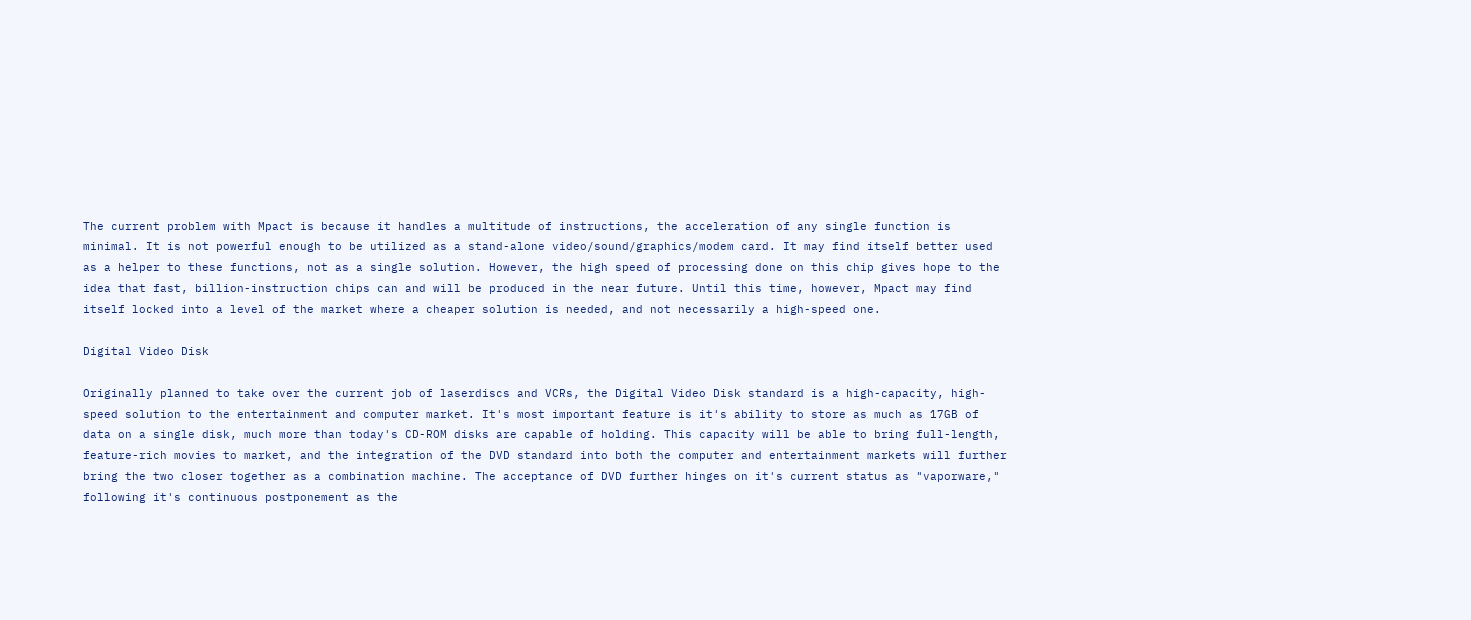The current problem with Mpact is because it handles a multitude of instructions, the acceleration of any single function is minimal. It is not powerful enough to be utilized as a stand-alone video/sound/graphics/modem card. It may find itself better used as a helper to these functions, not as a single solution. However, the high speed of processing done on this chip gives hope to the idea that fast, billion-instruction chips can and will be produced in the near future. Until this time, however, Mpact may find itself locked into a level of the market where a cheaper solution is needed, and not necessarily a high-speed one.

Digital Video Disk

Originally planned to take over the current job of laserdiscs and VCRs, the Digital Video Disk standard is a high-capacity, high-speed solution to the entertainment and computer market. It's most important feature is it's ability to store as much as 17GB of data on a single disk, much more than today's CD-ROM disks are capable of holding. This capacity will be able to bring full-length, feature-rich movies to market, and the integration of the DVD standard into both the computer and entertainment markets will further bring the two closer together as a combination machine. The acceptance of DVD further hinges on it's current status as "vaporware," following it's continuous postponement as the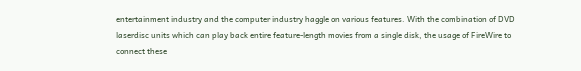entertainment industry and the computer industry haggle on various features. With the combination of DVD laserdisc units which can play back entire feature-length movies from a single disk, the usage of FireWire to connect these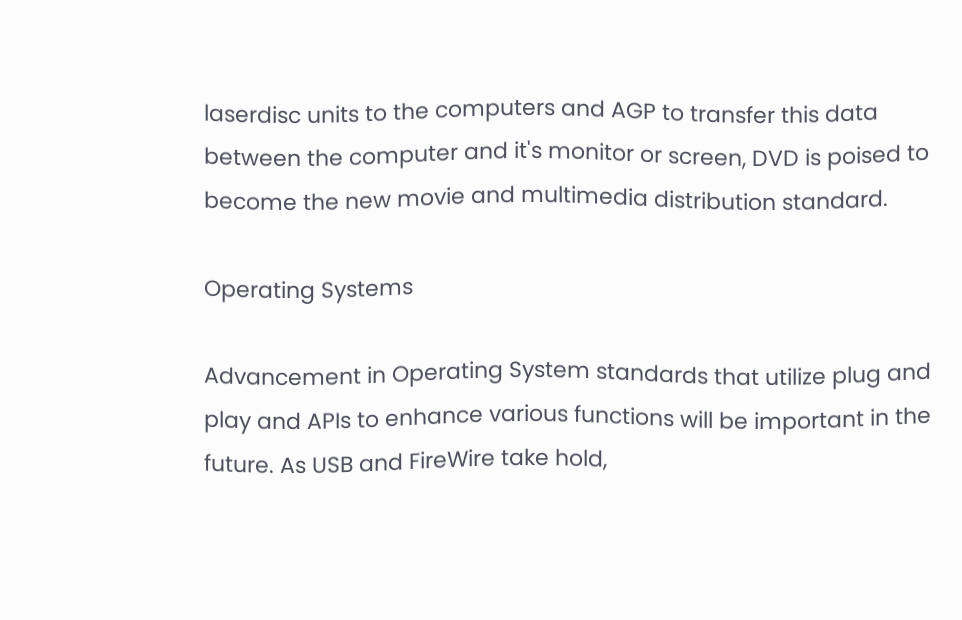laserdisc units to the computers and AGP to transfer this data between the computer and it's monitor or screen, DVD is poised to become the new movie and multimedia distribution standard.

Operating Systems

Advancement in Operating System standards that utilize plug and play and APIs to enhance various functions will be important in the future. As USB and FireWire take hold,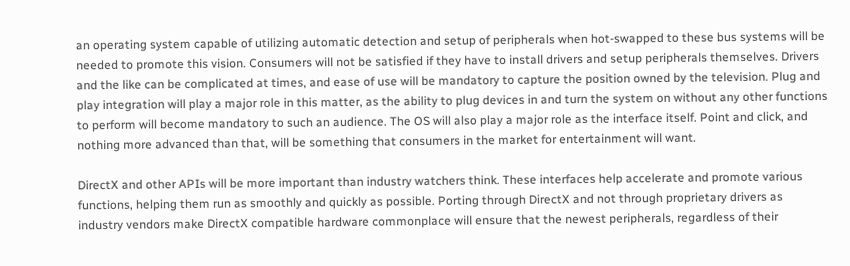an operating system capable of utilizing automatic detection and setup of peripherals when hot-swapped to these bus systems will be needed to promote this vision. Consumers will not be satisfied if they have to install drivers and setup peripherals themselves. Drivers and the like can be complicated at times, and ease of use will be mandatory to capture the position owned by the television. Plug and play integration will play a major role in this matter, as the ability to plug devices in and turn the system on without any other functions to perform will become mandatory to such an audience. The OS will also play a major role as the interface itself. Point and click, and nothing more advanced than that, will be something that consumers in the market for entertainment will want.

DirectX and other APIs will be more important than industry watchers think. These interfaces help accelerate and promote various functions, helping them run as smoothly and quickly as possible. Porting through DirectX and not through proprietary drivers as industry vendors make DirectX compatible hardware commonplace will ensure that the newest peripherals, regardless of their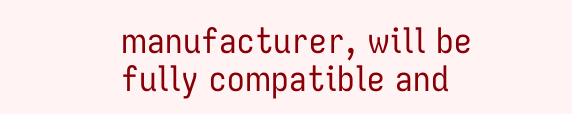manufacturer, will be fully compatible and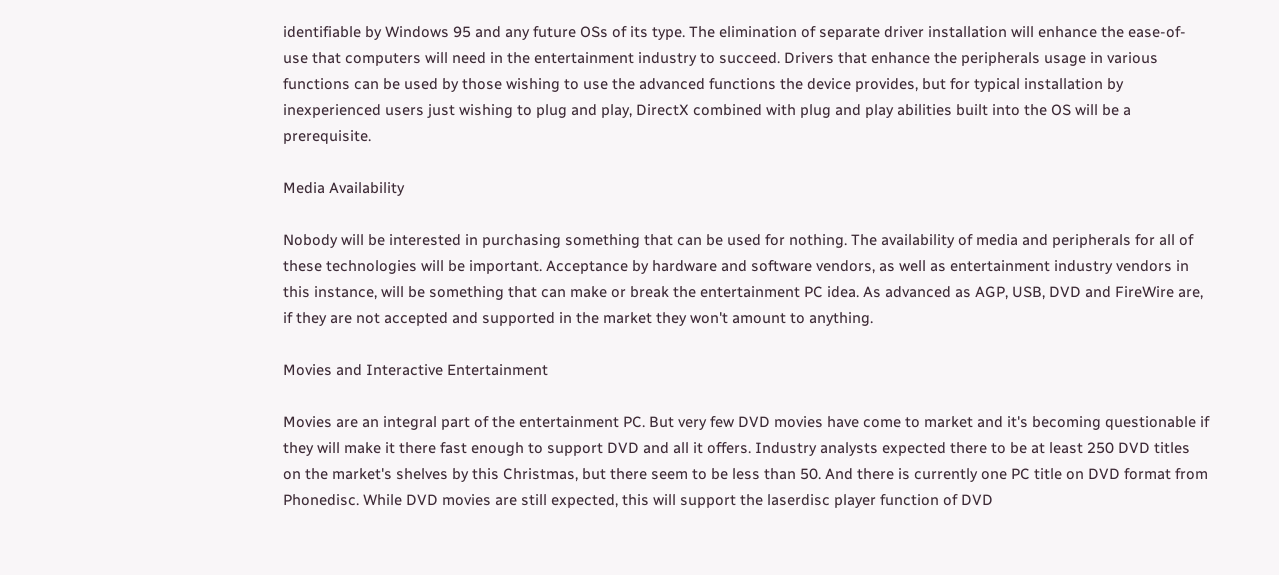identifiable by Windows 95 and any future OSs of its type. The elimination of separate driver installation will enhance the ease-of-use that computers will need in the entertainment industry to succeed. Drivers that enhance the peripherals usage in various functions can be used by those wishing to use the advanced functions the device provides, but for typical installation by inexperienced users just wishing to plug and play, DirectX combined with plug and play abilities built into the OS will be a prerequisite.

Media Availability

Nobody will be interested in purchasing something that can be used for nothing. The availability of media and peripherals for all of these technologies will be important. Acceptance by hardware and software vendors, as well as entertainment industry vendors in this instance, will be something that can make or break the entertainment PC idea. As advanced as AGP, USB, DVD and FireWire are, if they are not accepted and supported in the market they won't amount to anything.

Movies and Interactive Entertainment

Movies are an integral part of the entertainment PC. But very few DVD movies have come to market and it's becoming questionable if they will make it there fast enough to support DVD and all it offers. Industry analysts expected there to be at least 250 DVD titles on the market's shelves by this Christmas, but there seem to be less than 50. And there is currently one PC title on DVD format from Phonedisc. While DVD movies are still expected, this will support the laserdisc player function of DVD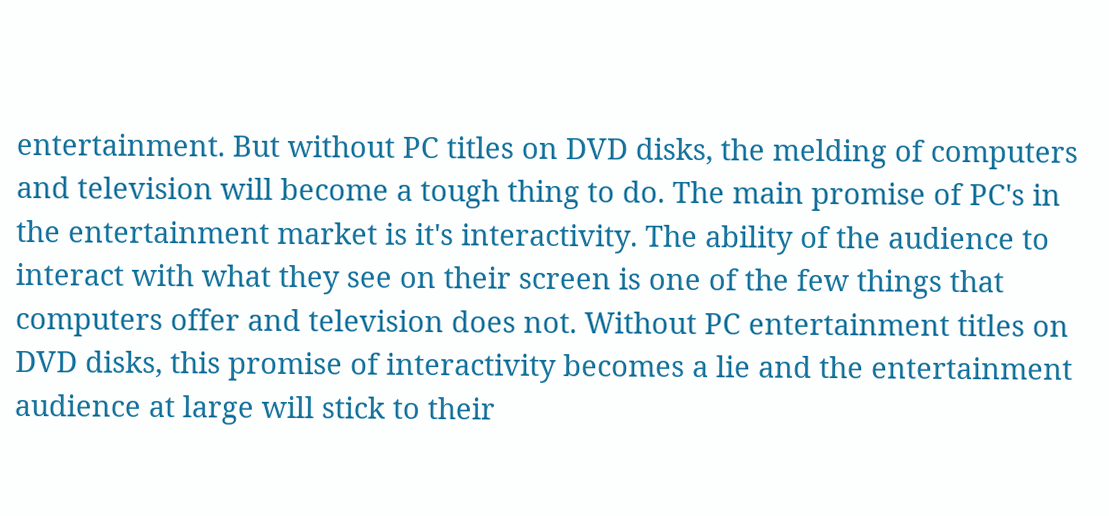entertainment. But without PC titles on DVD disks, the melding of computers and television will become a tough thing to do. The main promise of PC's in the entertainment market is it's interactivity. The ability of the audience to interact with what they see on their screen is one of the few things that computers offer and television does not. Without PC entertainment titles on DVD disks, this promise of interactivity becomes a lie and the entertainment audience at large will stick to their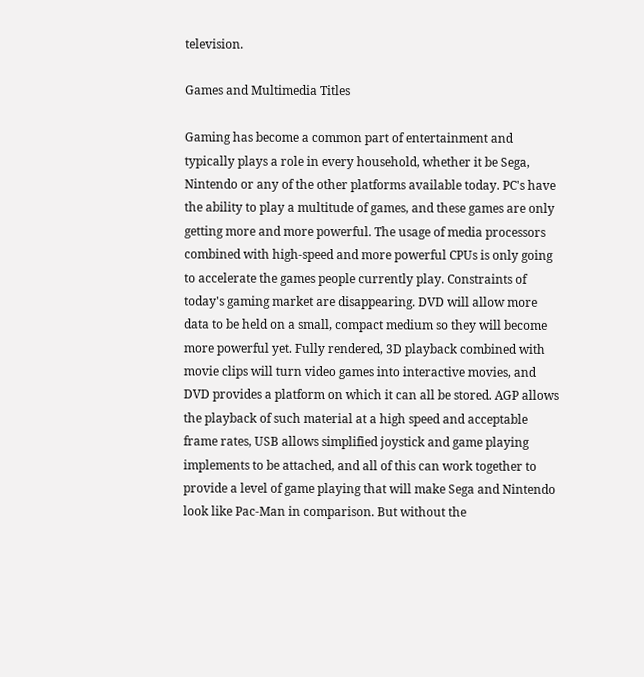television.

Games and Multimedia Titles

Gaming has become a common part of entertainment and typically plays a role in every household, whether it be Sega, Nintendo or any of the other platforms available today. PC's have the ability to play a multitude of games, and these games are only getting more and more powerful. The usage of media processors combined with high-speed and more powerful CPUs is only going to accelerate the games people currently play. Constraints of today's gaming market are disappearing. DVD will allow more data to be held on a small, compact medium so they will become more powerful yet. Fully rendered, 3D playback combined with movie clips will turn video games into interactive movies, and DVD provides a platform on which it can all be stored. AGP allows the playback of such material at a high speed and acceptable frame rates, USB allows simplified joystick and game playing implements to be attached, and all of this can work together to provide a level of game playing that will make Sega and Nintendo look like Pac-Man in comparison. But without the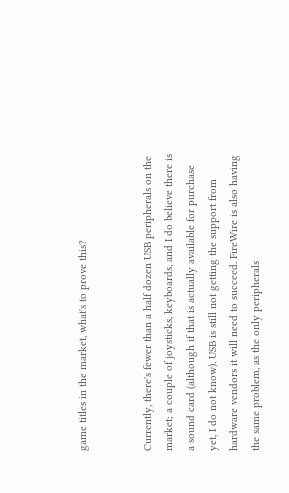game titles in the market, what's to prove this?


Currently, there's fewer than a half dozen USB peripherals on the market; a couple of joysticks, keyboards, and I do believe there is a sound card (although if that is actually available for purchase yet, I do not know). USB is still not getting the support from hardware vendors it will need to succeed. FireWire is also having the same problem, as the only peripherals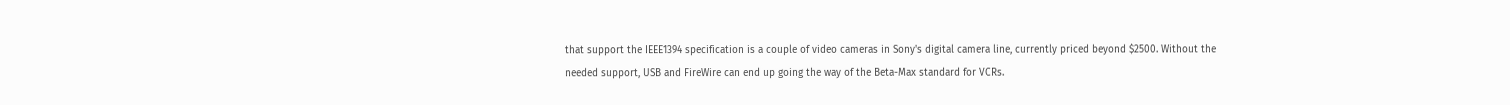that support the IEEE1394 specification is a couple of video cameras in Sony's digital camera line, currently priced beyond $2500. Without the needed support, USB and FireWire can end up going the way of the Beta-Max standard for VCRs.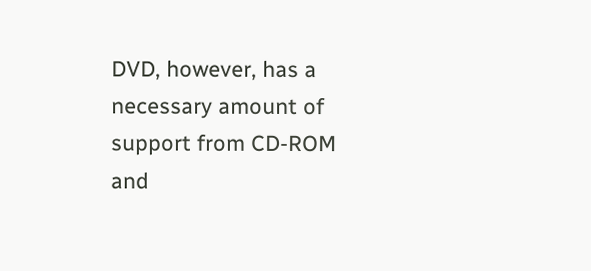DVD, however, has a necessary amount of support from CD-ROM and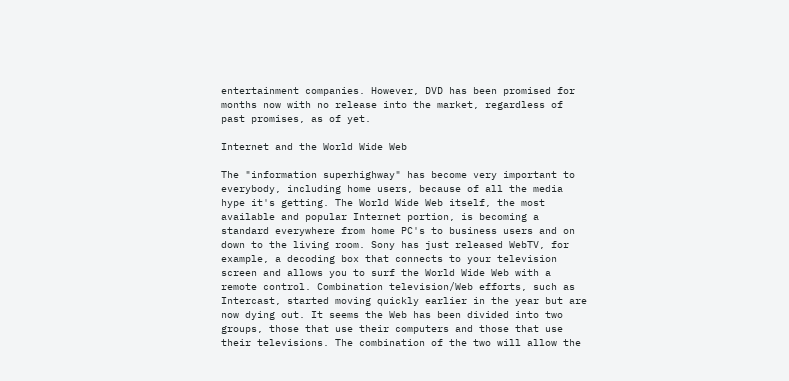entertainment companies. However, DVD has been promised for months now with no release into the market, regardless of past promises, as of yet.

Internet and the World Wide Web

The "information superhighway" has become very important to everybody, including home users, because of all the media hype it's getting. The World Wide Web itself, the most available and popular Internet portion, is becoming a standard everywhere from home PC's to business users and on down to the living room. Sony has just released WebTV, for example, a decoding box that connects to your television screen and allows you to surf the World Wide Web with a remote control. Combination television/Web efforts, such as Intercast, started moving quickly earlier in the year but are now dying out. It seems the Web has been divided into two groups, those that use their computers and those that use their televisions. The combination of the two will allow the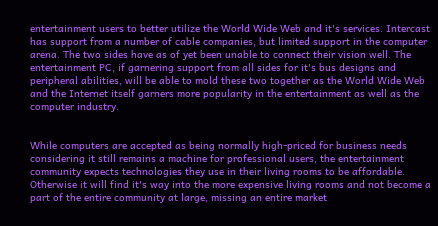entertainment users to better utilize the World Wide Web and it's services. Intercast has support from a number of cable companies, but limited support in the computer arena. The two sides have as of yet been unable to connect their vision well. The entertainment PC, if garnering support from all sides for it's bus designs and peripheral abilities, will be able to mold these two together as the World Wide Web and the Internet itself garners more popularity in the entertainment as well as the computer industry.


While computers are accepted as being normally high-priced for business needs considering it still remains a machine for professional users, the entertainment community expects technologies they use in their living rooms to be affordable. Otherwise it will find it's way into the more expensive living rooms and not become a part of the entire community at large, missing an entire market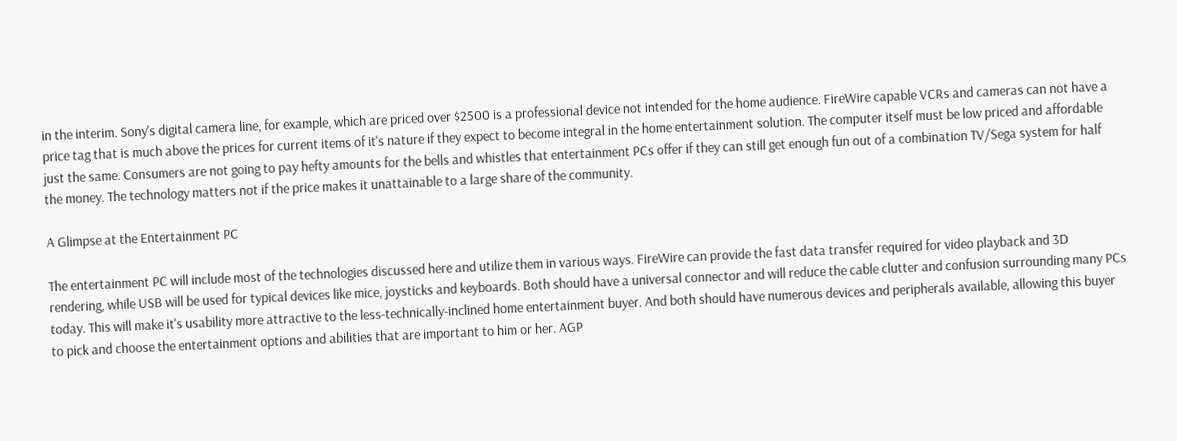in the interim. Sony's digital camera line, for example, which are priced over $2500 is a professional device not intended for the home audience. FireWire capable VCRs and cameras can not have a price tag that is much above the prices for current items of it's nature if they expect to become integral in the home entertainment solution. The computer itself must be low priced and affordable just the same. Consumers are not going to pay hefty amounts for the bells and whistles that entertainment PCs offer if they can still get enough fun out of a combination TV/Sega system for half the money. The technology matters not if the price makes it unattainable to a large share of the community.

A Glimpse at the Entertainment PC

The entertainment PC will include most of the technologies discussed here and utilize them in various ways. FireWire can provide the fast data transfer required for video playback and 3D rendering, while USB will be used for typical devices like mice, joysticks and keyboards. Both should have a universal connector and will reduce the cable clutter and confusion surrounding many PCs today. This will make it's usability more attractive to the less-technically-inclined home entertainment buyer. And both should have numerous devices and peripherals available, allowing this buyer to pick and choose the entertainment options and abilities that are important to him or her. AGP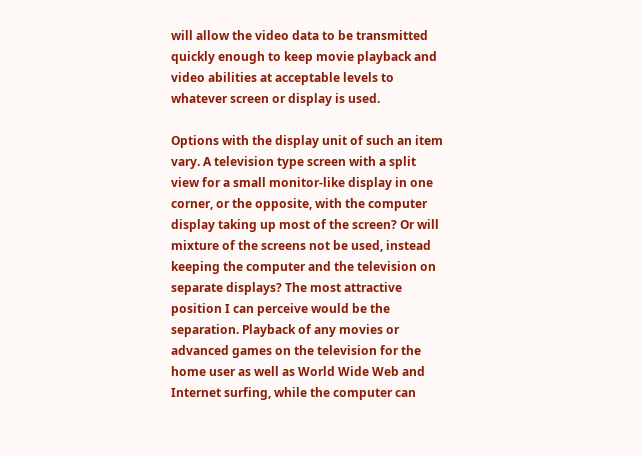will allow the video data to be transmitted quickly enough to keep movie playback and video abilities at acceptable levels to whatever screen or display is used.

Options with the display unit of such an item vary. A television type screen with a split view for a small monitor-like display in one corner, or the opposite, with the computer display taking up most of the screen? Or will mixture of the screens not be used, instead keeping the computer and the television on separate displays? The most attractive position I can perceive would be the separation. Playback of any movies or advanced games on the television for the home user as well as World Wide Web and Internet surfing, while the computer can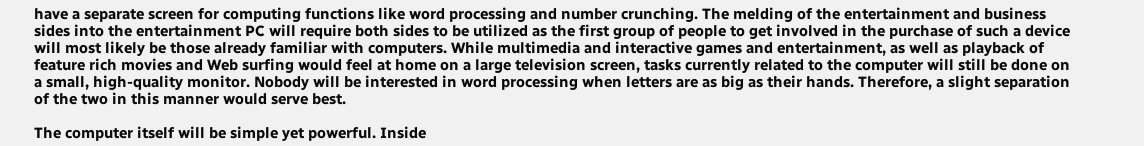have a separate screen for computing functions like word processing and number crunching. The melding of the entertainment and business sides into the entertainment PC will require both sides to be utilized as the first group of people to get involved in the purchase of such a device will most likely be those already familiar with computers. While multimedia and interactive games and entertainment, as well as playback of feature rich movies and Web surfing would feel at home on a large television screen, tasks currently related to the computer will still be done on a small, high-quality monitor. Nobody will be interested in word processing when letters are as big as their hands. Therefore, a slight separation of the two in this manner would serve best.

The computer itself will be simple yet powerful. Inside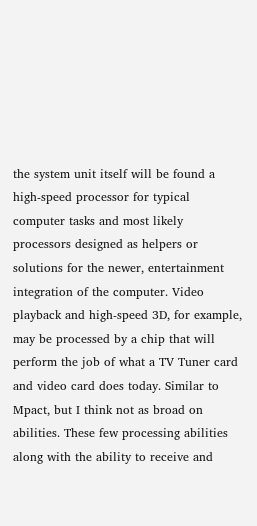the system unit itself will be found a high-speed processor for typical computer tasks and most likely processors designed as helpers or solutions for the newer, entertainment integration of the computer. Video playback and high-speed 3D, for example, may be processed by a chip that will perform the job of what a TV Tuner card and video card does today. Similar to Mpact, but I think not as broad on abilities. These few processing abilities along with the ability to receive and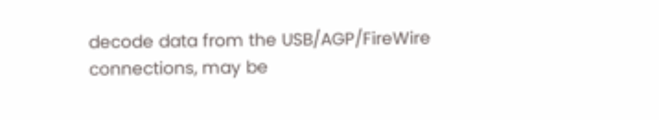decode data from the USB/AGP/FireWire connections, may be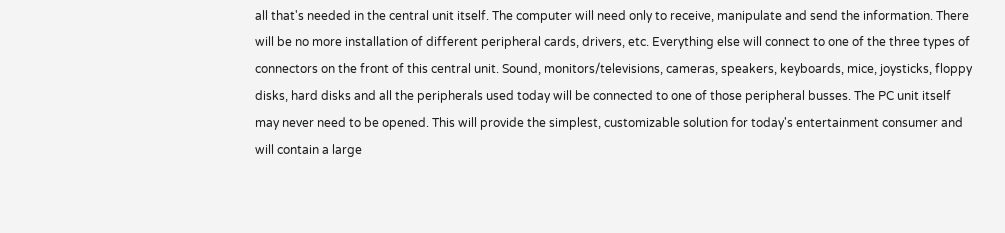all that's needed in the central unit itself. The computer will need only to receive, manipulate and send the information. There will be no more installation of different peripheral cards, drivers, etc. Everything else will connect to one of the three types of connectors on the front of this central unit. Sound, monitors/televisions, cameras, speakers, keyboards, mice, joysticks, floppy disks, hard disks and all the peripherals used today will be connected to one of those peripheral busses. The PC unit itself may never need to be opened. This will provide the simplest, customizable solution for today's entertainment consumer and will contain a large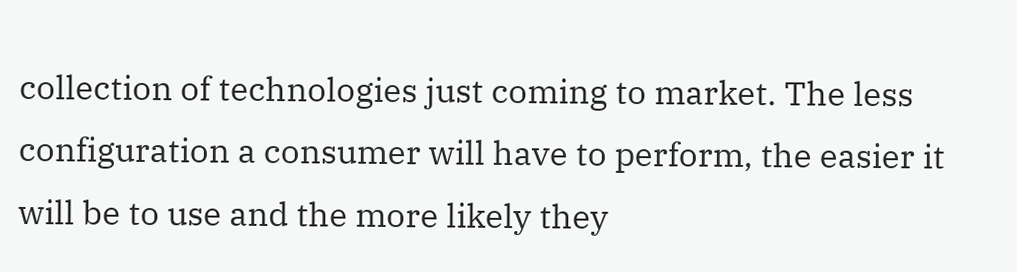collection of technologies just coming to market. The less configuration a consumer will have to perform, the easier it will be to use and the more likely they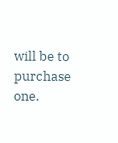will be to purchase one.